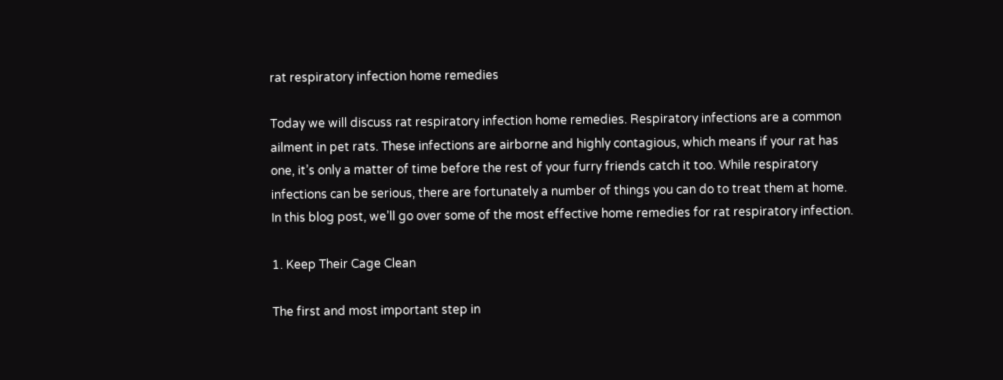rat respiratory infection home remedies

Today we will discuss rat respiratory infection home remedies. Respiratory infections are a common ailment in pet rats. These infections are airborne and highly contagious, which means if your rat has one, it’s only a matter of time before the rest of your furry friends catch it too. While respiratory infections can be serious, there are fortunately a number of things you can do to treat them at home. In this blog post, we’ll go over some of the most effective home remedies for rat respiratory infection.

1. Keep Their Cage Clean

The first and most important step in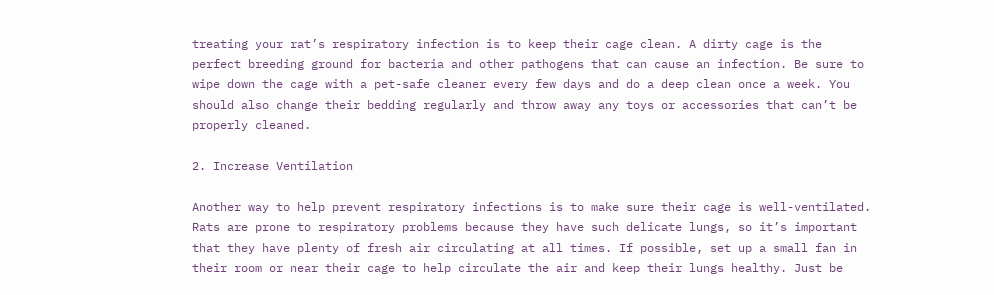treating your rat’s respiratory infection is to keep their cage clean. A dirty cage is the perfect breeding ground for bacteria and other pathogens that can cause an infection. Be sure to wipe down the cage with a pet-safe cleaner every few days and do a deep clean once a week. You should also change their bedding regularly and throw away any toys or accessories that can’t be properly cleaned.

2. Increase Ventilation

Another way to help prevent respiratory infections is to make sure their cage is well-ventilated. Rats are prone to respiratory problems because they have such delicate lungs, so it’s important that they have plenty of fresh air circulating at all times. If possible, set up a small fan in their room or near their cage to help circulate the air and keep their lungs healthy. Just be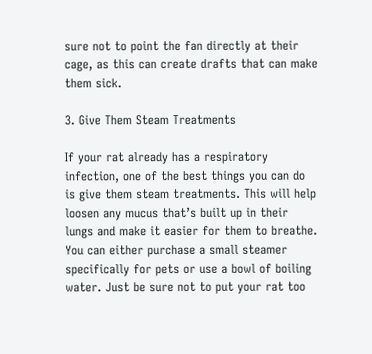sure not to point the fan directly at their cage, as this can create drafts that can make them sick.

3. Give Them Steam Treatments

If your rat already has a respiratory infection, one of the best things you can do is give them steam treatments. This will help loosen any mucus that’s built up in their lungs and make it easier for them to breathe. You can either purchase a small steamer specifically for pets or use a bowl of boiling water. Just be sure not to put your rat too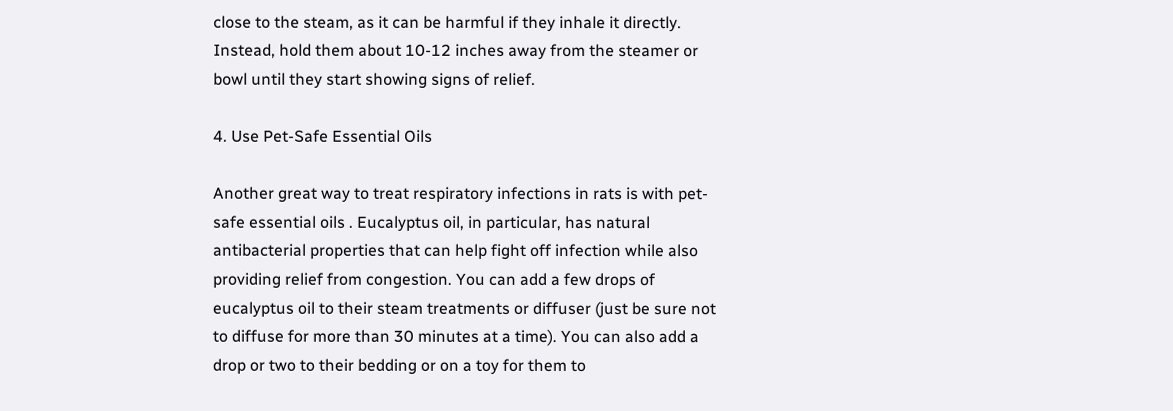close to the steam, as it can be harmful if they inhale it directly. Instead, hold them about 10-12 inches away from the steamer or bowl until they start showing signs of relief.

4. Use Pet-Safe Essential Oils

Another great way to treat respiratory infections in rats is with pet-safe essential oils . Eucalyptus oil, in particular, has natural antibacterial properties that can help fight off infection while also providing relief from congestion. You can add a few drops of eucalyptus oil to their steam treatments or diffuser (just be sure not to diffuse for more than 30 minutes at a time). You can also add a drop or two to their bedding or on a toy for them to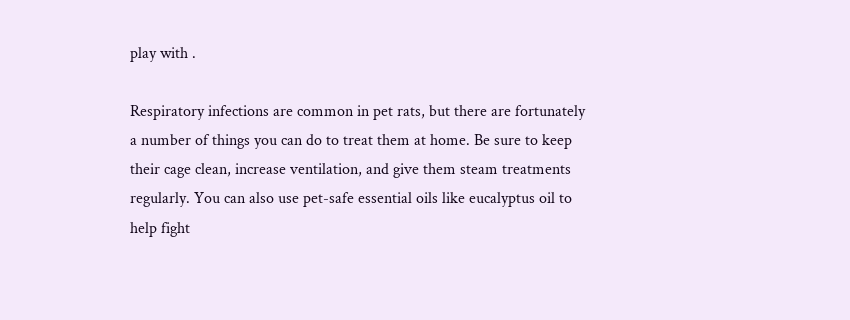play with .

Respiratory infections are common in pet rats, but there are fortunately a number of things you can do to treat them at home. Be sure to keep their cage clean, increase ventilation, and give them steam treatments regularly. You can also use pet-safe essential oils like eucalyptus oil to help fight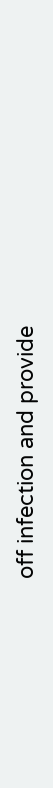off infection and provide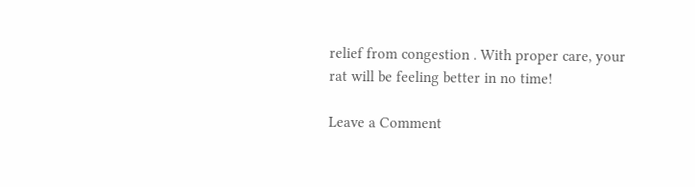relief from congestion . With proper care, your rat will be feeling better in no time!

Leave a Comment